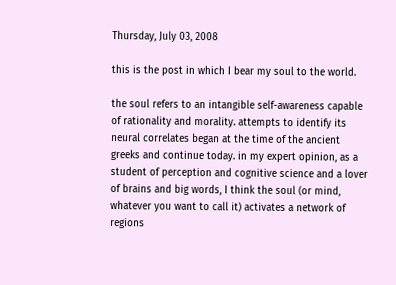Thursday, July 03, 2008

this is the post in which I bear my soul to the world.

the soul refers to an intangible self-awareness capable of rationality and morality. attempts to identify its neural correlates began at the time of the ancient greeks and continue today. in my expert opinion, as a student of perception and cognitive science and a lover of brains and big words, I think the soul (or mind, whatever you want to call it) activates a network of regions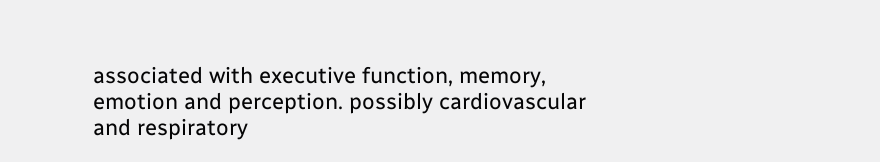associated with executive function, memory, emotion and perception. possibly cardiovascular and respiratory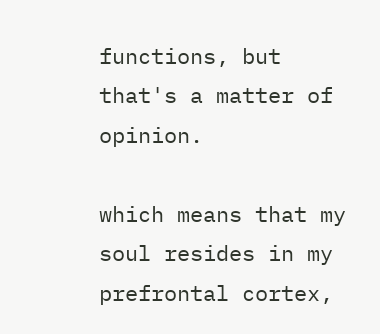functions, but that's a matter of opinion.

which means that my soul resides in my prefrontal cortex,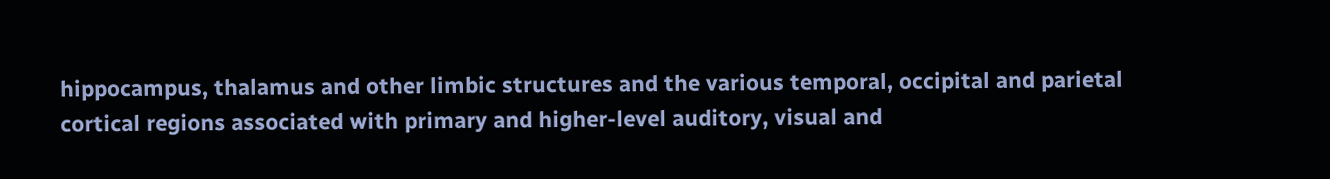hippocampus, thalamus and other limbic structures and the various temporal, occipital and parietal cortical regions associated with primary and higher-level auditory, visual and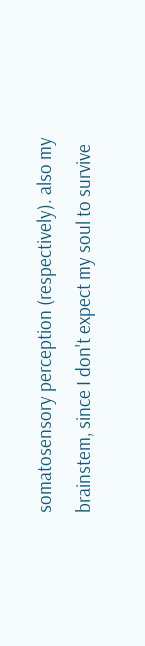somatosensory perception (respectively). also my brainstem, since I don't expect my soul to survive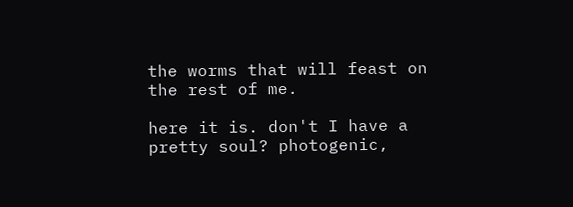the worms that will feast on the rest of me.

here it is. don't I have a pretty soul? photogenic,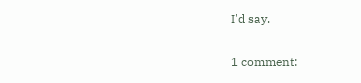I'd say.

1 comment: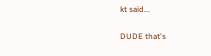kt said...

DUDE that's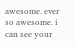awesome. ever so awesome. i can see your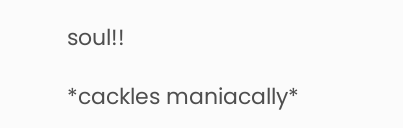soul!!

*cackles maniacally*